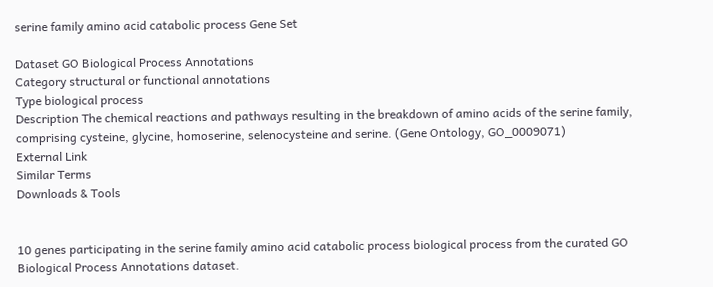serine family amino acid catabolic process Gene Set

Dataset GO Biological Process Annotations
Category structural or functional annotations
Type biological process
Description The chemical reactions and pathways resulting in the breakdown of amino acids of the serine family, comprising cysteine, glycine, homoserine, selenocysteine and serine. (Gene Ontology, GO_0009071)
External Link
Similar Terms
Downloads & Tools


10 genes participating in the serine family amino acid catabolic process biological process from the curated GO Biological Process Annotations dataset.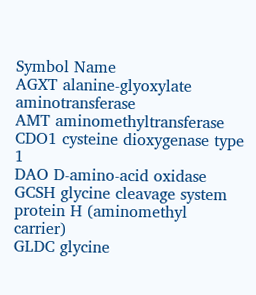Symbol Name
AGXT alanine-glyoxylate aminotransferase
AMT aminomethyltransferase
CDO1 cysteine dioxygenase type 1
DAO D-amino-acid oxidase
GCSH glycine cleavage system protein H (aminomethyl carrier)
GLDC glycine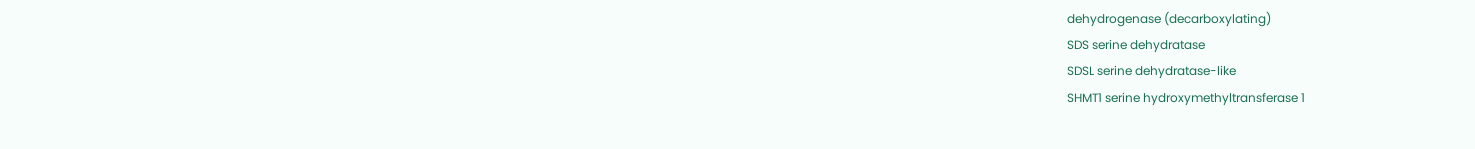dehydrogenase (decarboxylating)
SDS serine dehydratase
SDSL serine dehydratase-like
SHMT1 serine hydroxymethyltransferase 1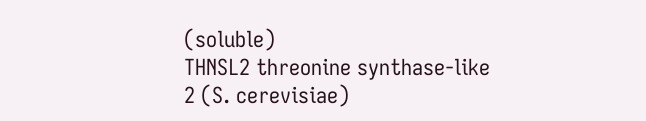(soluble)
THNSL2 threonine synthase-like 2 (S. cerevisiae)